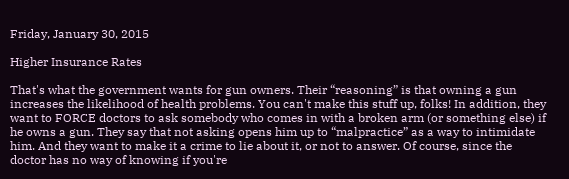Friday, January 30, 2015

Higher Insurance Rates

That's what the government wants for gun owners. Their “reasoning” is that owning a gun increases the likelihood of health problems. You can't make this stuff up, folks! In addition, they want to FORCE doctors to ask somebody who comes in with a broken arm (or something else) if he owns a gun. They say that not asking opens him up to “malpractice” as a way to intimidate him. And they want to make it a crime to lie about it, or not to answer. Of course, since the doctor has no way of knowing if you're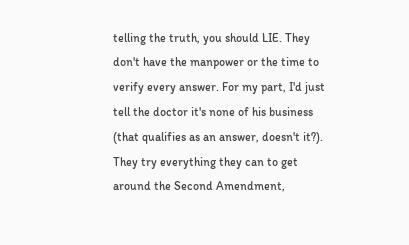telling the truth, you should LIE. They don't have the manpower or the time to verify every answer. For my part, I'd just tell the doctor it's none of his business (that qualifies as an answer, doesn't it?). They try everything they can to get around the Second Amendment,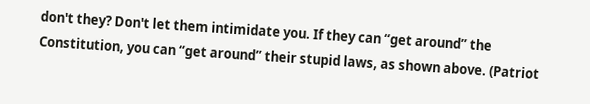don't they? Don't let them intimidate you. If they can “get around” the Constitution, you can “get around” their stupid laws, as shown above. (Patriot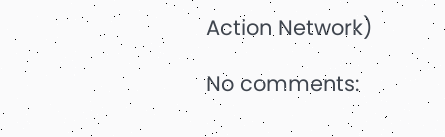Action Network)

No comments: